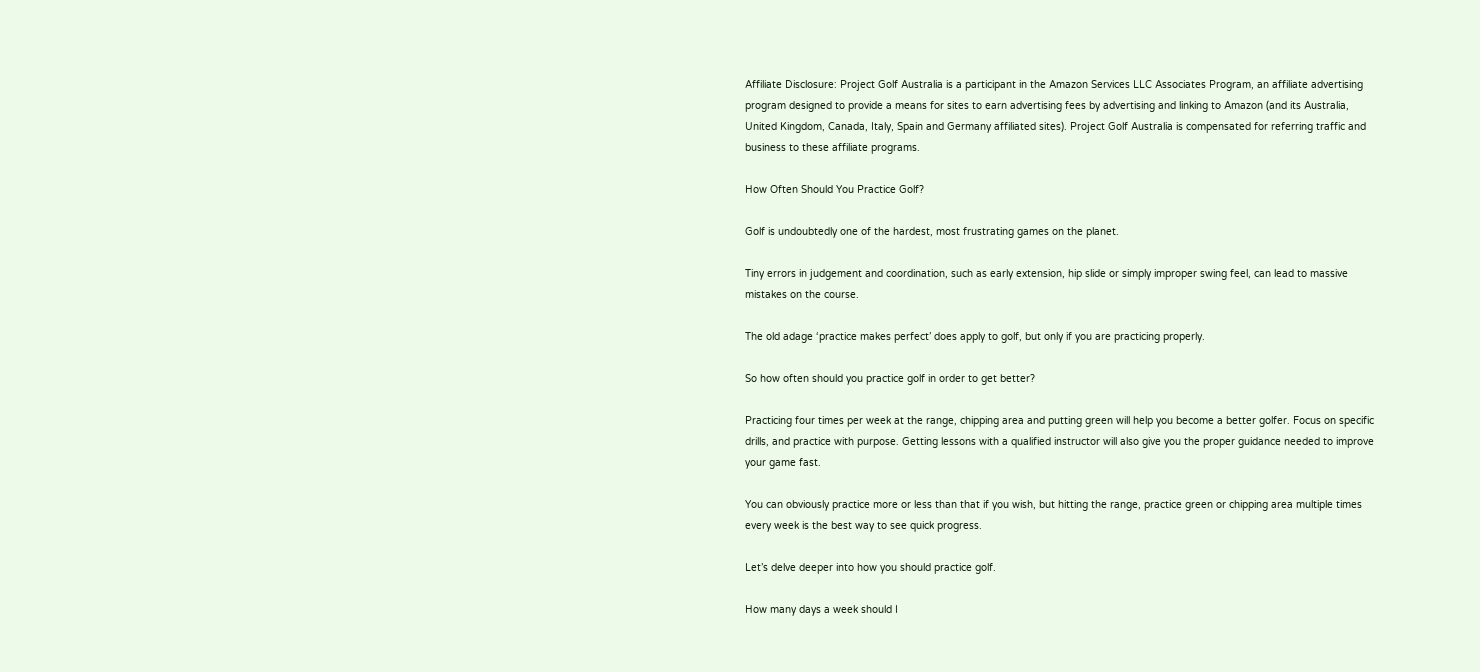Affiliate Disclosure: Project Golf Australia is a participant in the Amazon Services LLC Associates Program, an affiliate advertising program designed to provide a means for sites to earn advertising fees by advertising and linking to Amazon (and its Australia, United Kingdom, Canada, Italy, Spain and Germany affiliated sites). Project Golf Australia is compensated for referring traffic and business to these affiliate programs.

How Often Should You Practice Golf?

Golf is undoubtedly one of the hardest, most frustrating games on the planet.

Tiny errors in judgement and coordination, such as early extension, hip slide or simply improper swing feel, can lead to massive mistakes on the course.

The old adage ‘practice makes perfect’ does apply to golf, but only if you are practicing properly.

So how often should you practice golf in order to get better?

Practicing four times per week at the range, chipping area and putting green will help you become a better golfer. Focus on specific drills, and practice with purpose. Getting lessons with a qualified instructor will also give you the proper guidance needed to improve your game fast.

You can obviously practice more or less than that if you wish, but hitting the range, practice green or chipping area multiple times every week is the best way to see quick progress.

Let’s delve deeper into how you should practice golf.

How many days a week should I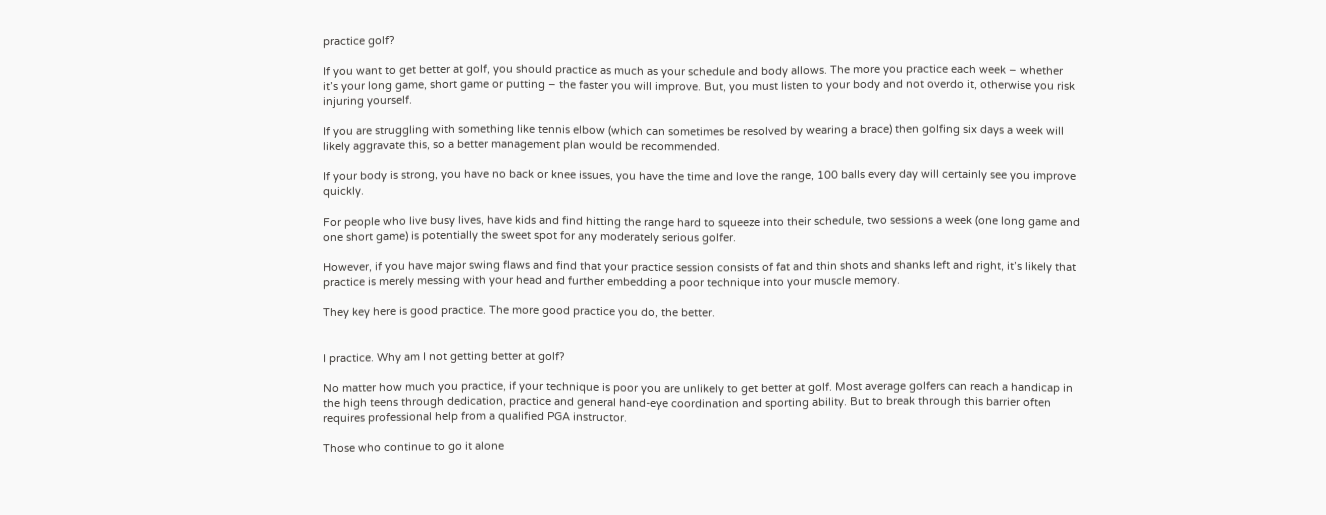practice golf?

If you want to get better at golf, you should practice as much as your schedule and body allows. The more you practice each week – whether it’s your long game, short game or putting – the faster you will improve. But, you must listen to your body and not overdo it, otherwise you risk injuring yourself.

If you are struggling with something like tennis elbow (which can sometimes be resolved by wearing a brace) then golfing six days a week will likely aggravate this, so a better management plan would be recommended.

If your body is strong, you have no back or knee issues, you have the time and love the range, 100 balls every day will certainly see you improve quickly.

For people who live busy lives, have kids and find hitting the range hard to squeeze into their schedule, two sessions a week (one long game and one short game) is potentially the sweet spot for any moderately serious golfer.

However, if you have major swing flaws and find that your practice session consists of fat and thin shots and shanks left and right, it’s likely that practice is merely messing with your head and further embedding a poor technique into your muscle memory.

They key here is good practice. The more good practice you do, the better.


I practice. Why am I not getting better at golf?

No matter how much you practice, if your technique is poor you are unlikely to get better at golf. Most average golfers can reach a handicap in the high teens through dedication, practice and general hand-eye coordination and sporting ability. But to break through this barrier often requires professional help from a qualified PGA instructor.

Those who continue to go it alone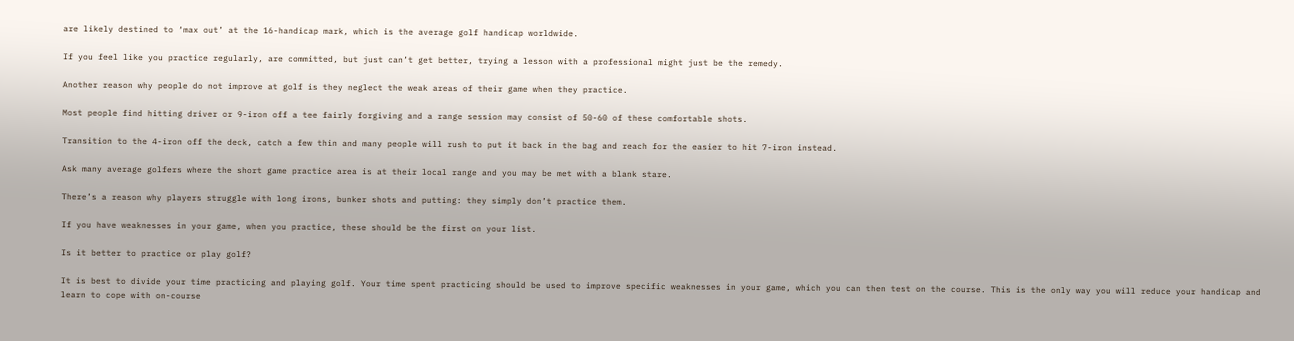are likely destined to ‘max out’ at the 16-handicap mark, which is the average golf handicap worldwide.

If you feel like you practice regularly, are committed, but just can’t get better, trying a lesson with a professional might just be the remedy.

Another reason why people do not improve at golf is they neglect the weak areas of their game when they practice.

Most people find hitting driver or 9-iron off a tee fairly forgiving and a range session may consist of 50-60 of these comfortable shots.

Transition to the 4-iron off the deck, catch a few thin and many people will rush to put it back in the bag and reach for the easier to hit 7-iron instead.

Ask many average golfers where the short game practice area is at their local range and you may be met with a blank stare.

There’s a reason why players struggle with long irons, bunker shots and putting: they simply don’t practice them.

If you have weaknesses in your game, when you practice, these should be the first on your list.

Is it better to practice or play golf?

It is best to divide your time practicing and playing golf. Your time spent practicing should be used to improve specific weaknesses in your game, which you can then test on the course. This is the only way you will reduce your handicap and learn to cope with on-course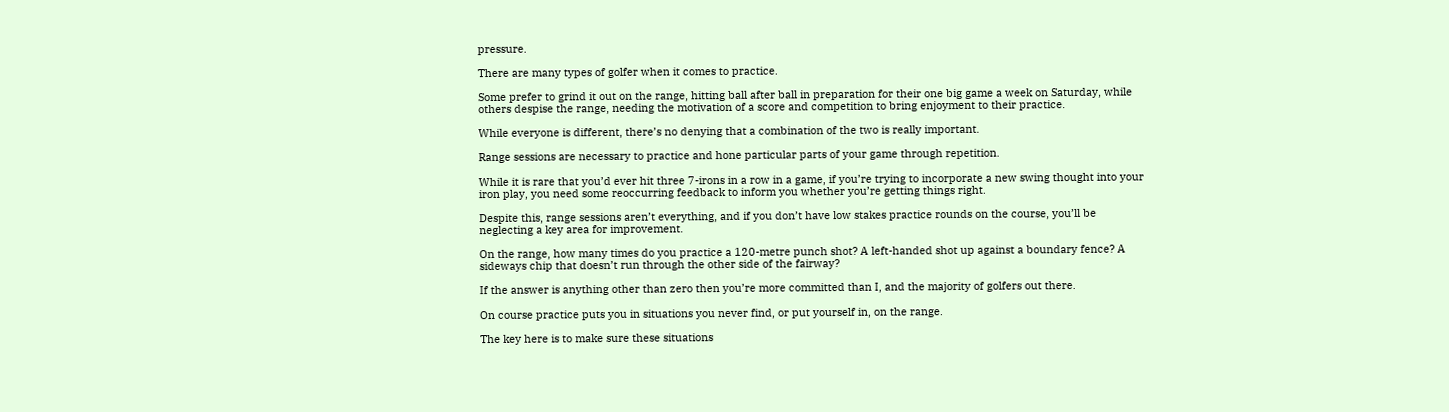pressure.

There are many types of golfer when it comes to practice.

Some prefer to grind it out on the range, hitting ball after ball in preparation for their one big game a week on Saturday, while others despise the range, needing the motivation of a score and competition to bring enjoyment to their practice.

While everyone is different, there’s no denying that a combination of the two is really important.

Range sessions are necessary to practice and hone particular parts of your game through repetition.

While it is rare that you’d ever hit three 7-irons in a row in a game, if you’re trying to incorporate a new swing thought into your iron play, you need some reoccurring feedback to inform you whether you’re getting things right.

Despite this, range sessions aren’t everything, and if you don’t have low stakes practice rounds on the course, you’ll be neglecting a key area for improvement.

On the range, how many times do you practice a 120-metre punch shot? A left-handed shot up against a boundary fence? A sideways chip that doesn’t run through the other side of the fairway?

If the answer is anything other than zero then you’re more committed than I, and the majority of golfers out there.

On course practice puts you in situations you never find, or put yourself in, on the range.

The key here is to make sure these situations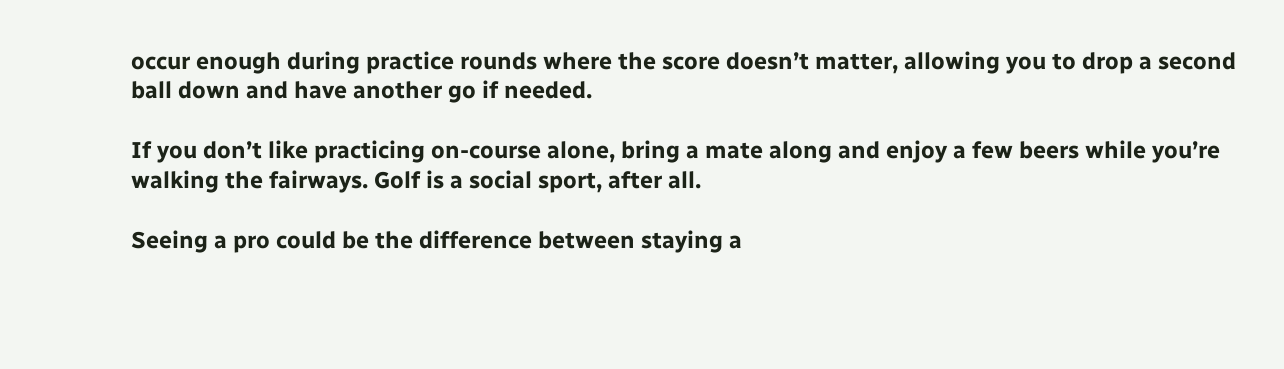occur enough during practice rounds where the score doesn’t matter, allowing you to drop a second ball down and have another go if needed.

If you don’t like practicing on-course alone, bring a mate along and enjoy a few beers while you’re walking the fairways. Golf is a social sport, after all.

Seeing a pro could be the difference between staying a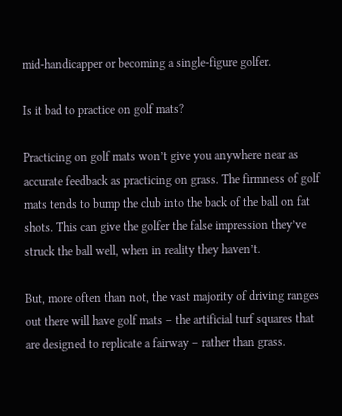mid-handicapper or becoming a single-figure golfer.

Is it bad to practice on golf mats?

Practicing on golf mats won’t give you anywhere near as accurate feedback as practicing on grass. The firmness of golf mats tends to bump the club into the back of the ball on fat shots. This can give the golfer the false impression they’ve struck the ball well, when in reality they haven’t.

But, more often than not, the vast majority of driving ranges out there will have golf mats – the artificial turf squares that are designed to replicate a fairway – rather than grass.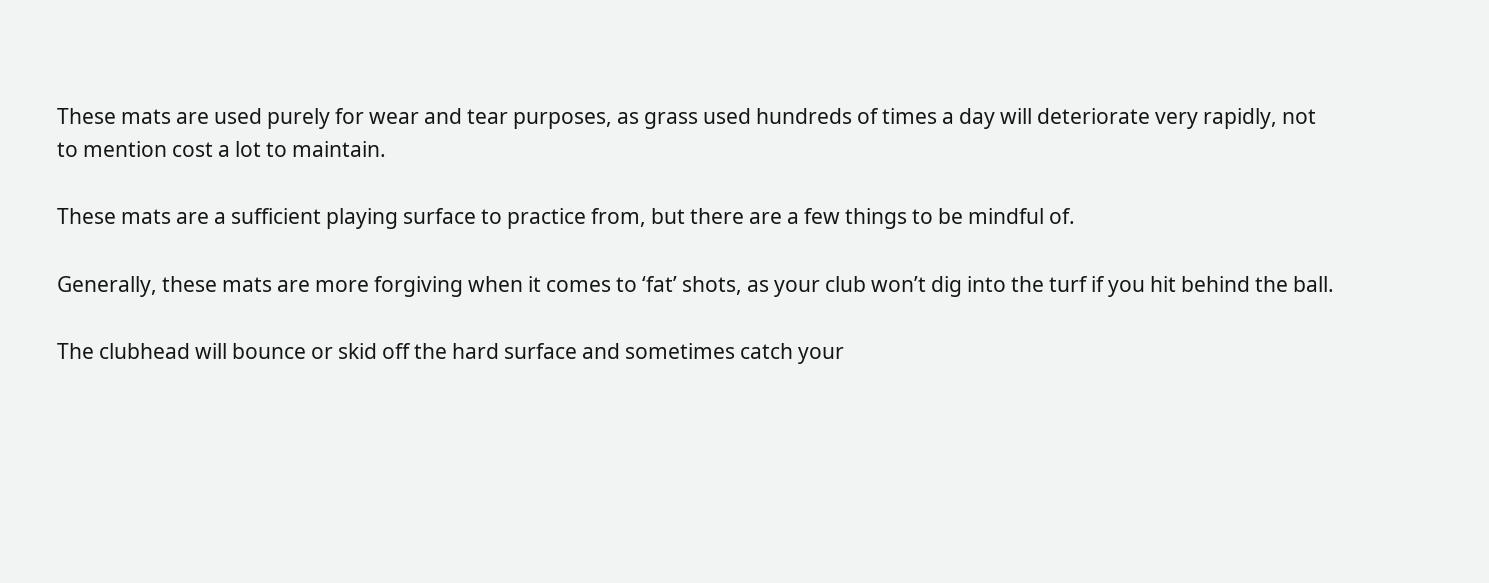These mats are used purely for wear and tear purposes, as grass used hundreds of times a day will deteriorate very rapidly, not to mention cost a lot to maintain.

These mats are a sufficient playing surface to practice from, but there are a few things to be mindful of.

Generally, these mats are more forgiving when it comes to ‘fat’ shots, as your club won’t dig into the turf if you hit behind the ball.

The clubhead will bounce or skid off the hard surface and sometimes catch your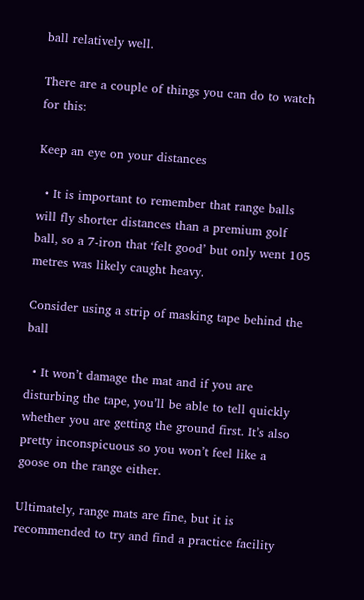ball relatively well.

There are a couple of things you can do to watch for this:

Keep an eye on your distances

  • It is important to remember that range balls will fly shorter distances than a premium golf ball, so a 7-iron that ‘felt good’ but only went 105 metres was likely caught heavy.

Consider using a strip of masking tape behind the ball

  • It won’t damage the mat and if you are disturbing the tape, you’ll be able to tell quickly whether you are getting the ground first. It’s also pretty inconspicuous so you won’t feel like a goose on the range either.

Ultimately, range mats are fine, but it is recommended to try and find a practice facility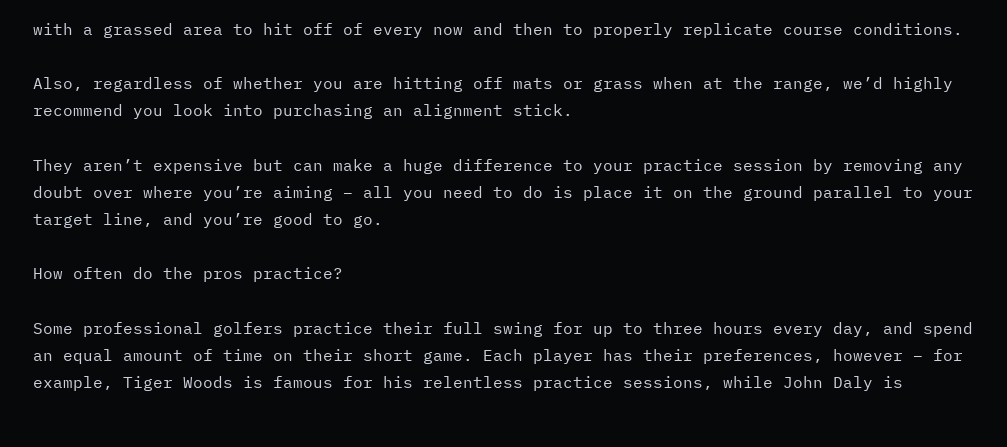with a grassed area to hit off of every now and then to properly replicate course conditions.

Also, regardless of whether you are hitting off mats or grass when at the range, we’d highly recommend you look into purchasing an alignment stick.

They aren’t expensive but can make a huge difference to your practice session by removing any doubt over where you’re aiming – all you need to do is place it on the ground parallel to your target line, and you’re good to go.

How often do the pros practice?

Some professional golfers practice their full swing for up to three hours every day, and spend an equal amount of time on their short game. Each player has their preferences, however – for example, Tiger Woods is famous for his relentless practice sessions, while John Daly is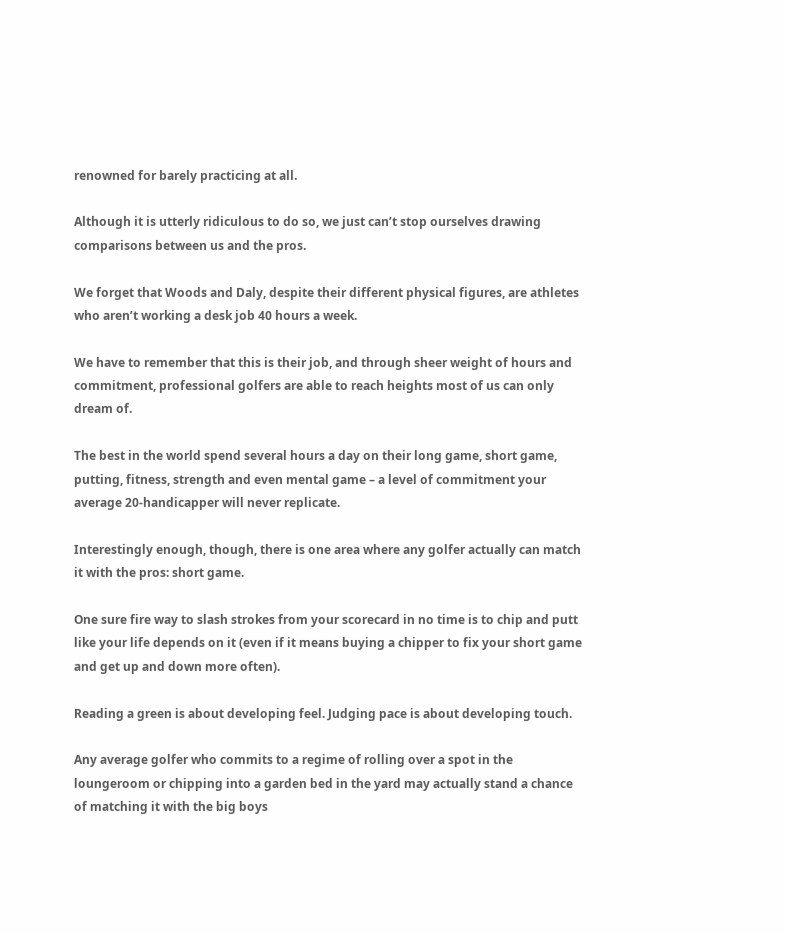renowned for barely practicing at all.

Although it is utterly ridiculous to do so, we just can’t stop ourselves drawing comparisons between us and the pros.

We forget that Woods and Daly, despite their different physical figures, are athletes who aren’t working a desk job 40 hours a week.

We have to remember that this is their job, and through sheer weight of hours and commitment, professional golfers are able to reach heights most of us can only dream of.

The best in the world spend several hours a day on their long game, short game, putting, fitness, strength and even mental game – a level of commitment your average 20-handicapper will never replicate.

Interestingly enough, though, there is one area where any golfer actually can match it with the pros: short game.

One sure fire way to slash strokes from your scorecard in no time is to chip and putt like your life depends on it (even if it means buying a chipper to fix your short game and get up and down more often).

Reading a green is about developing feel. Judging pace is about developing touch.

Any average golfer who commits to a regime of rolling over a spot in the loungeroom or chipping into a garden bed in the yard may actually stand a chance of matching it with the big boys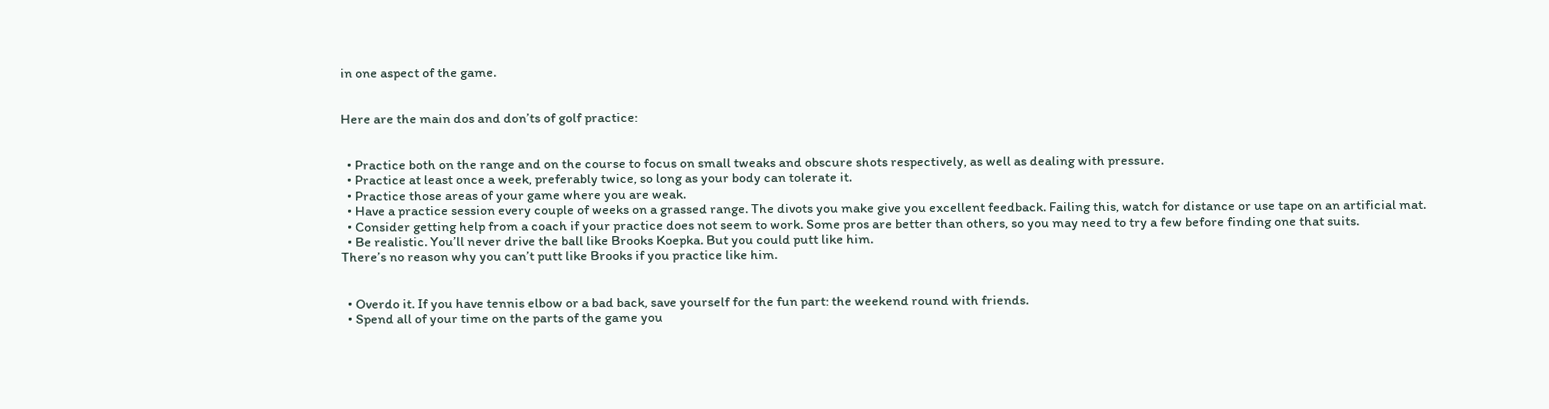in one aspect of the game.


Here are the main dos and don’ts of golf practice:


  • Practice both on the range and on the course to focus on small tweaks and obscure shots respectively, as well as dealing with pressure.
  • Practice at least once a week, preferably twice, so long as your body can tolerate it.
  • Practice those areas of your game where you are weak.
  • Have a practice session every couple of weeks on a grassed range. The divots you make give you excellent feedback. Failing this, watch for distance or use tape on an artificial mat.
  • Consider getting help from a coach if your practice does not seem to work. Some pros are better than others, so you may need to try a few before finding one that suits.
  • Be realistic. You’ll never drive the ball like Brooks Koepka. But you could putt like him.
There’s no reason why you can’t putt like Brooks if you practice like him.


  • Overdo it. If you have tennis elbow or a bad back, save yourself for the fun part: the weekend round with friends.
  • Spend all of your time on the parts of the game you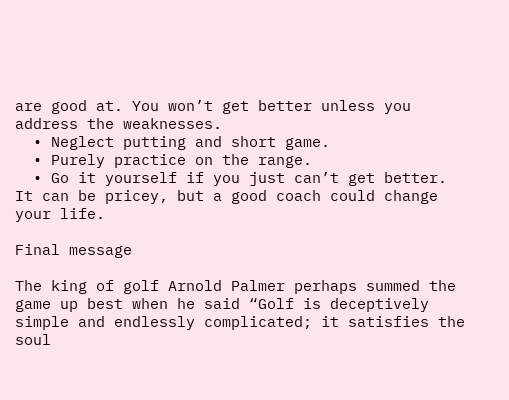are good at. You won’t get better unless you address the weaknesses.
  • Neglect putting and short game.
  • Purely practice on the range.
  • Go it yourself if you just can’t get better. It can be pricey, but a good coach could change your life.

Final message

The king of golf Arnold Palmer perhaps summed the game up best when he said “Golf is deceptively simple and endlessly complicated; it satisfies the soul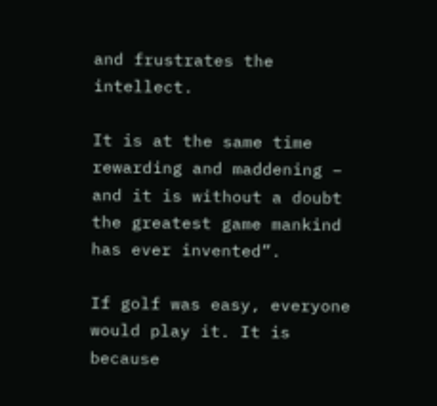and frustrates the intellect.

It is at the same time rewarding and maddening – and it is without a doubt the greatest game mankind has ever invented”.

If golf was easy, everyone would play it. It is because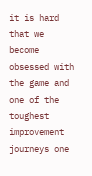it is hard that we become obsessed with the game and one of the toughest improvement journeys one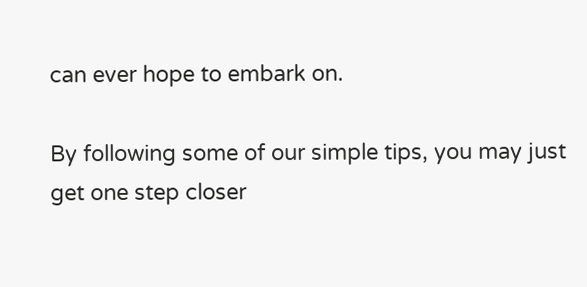can ever hope to embark on.

By following some of our simple tips, you may just get one step closer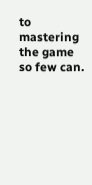to mastering the game so few can.